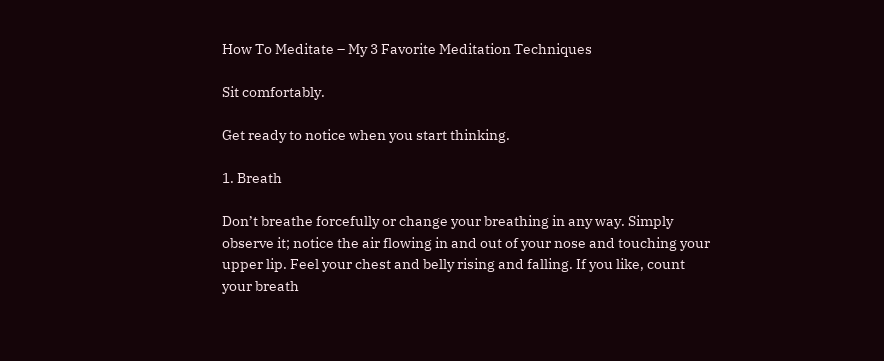How To Meditate – My 3 Favorite Meditation Techniques

Sit comfortably.

Get ready to notice when you start thinking.

1. Breath

Don’t breathe forcefully or change your breathing in any way. Simply observe it; notice the air flowing in and out of your nose and touching your upper lip. Feel your chest and belly rising and falling. If you like, count your breath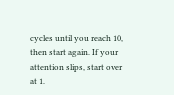cycles until you reach 10, then start again. If your attention slips, start over at 1.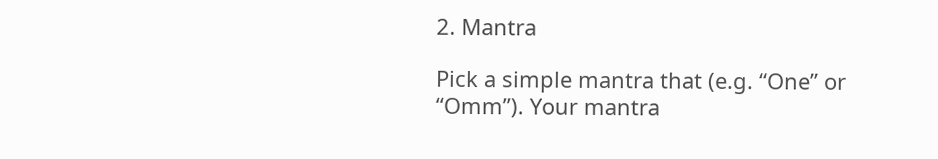2. Mantra

Pick a simple mantra that (e.g. “One” or “Omm”). Your mantra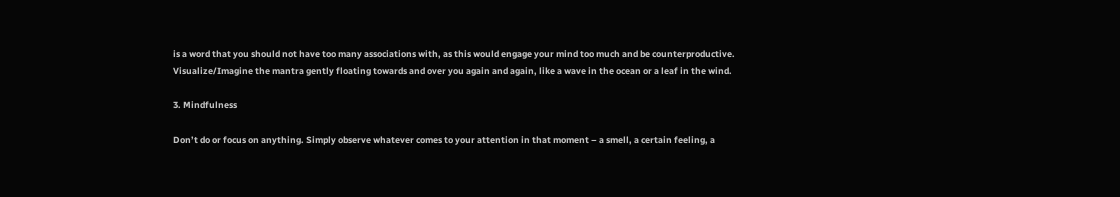is a word that you should not have too many associations with, as this would engage your mind too much and be counterproductive. Visualize/Imagine the mantra gently floating towards and over you again and again, like a wave in the ocean or a leaf in the wind.

3. Mindfulness

Don’t do or focus on anything. Simply observe whatever comes to your attention in that moment – a smell, a certain feeling, a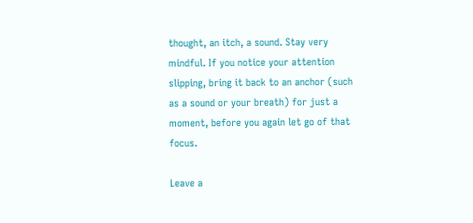thought, an itch, a sound. Stay very mindful. If you notice your attention slipping, bring it back to an anchor (such as a sound or your breath) for just a moment, before you again let go of that focus.

Leave a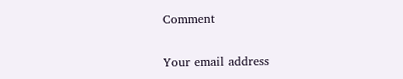Comment

Your email address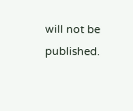will not be published.